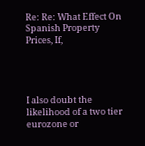Re: Re: What Effect On Spanish Property Prices, If,




I also doubt the likelihood of a two tier eurozone or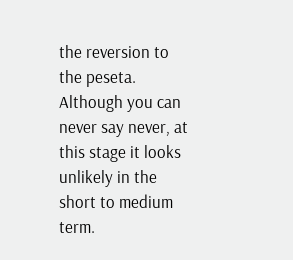the reversion to the peseta. Although you can never say never, at this stage it looks unlikely in the short to medium term.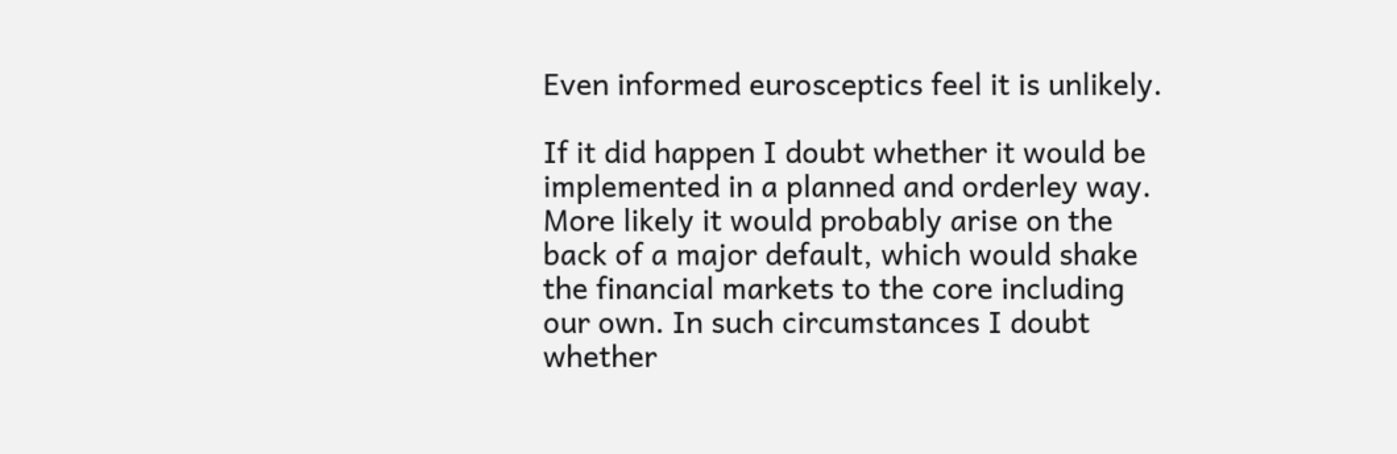Even informed eurosceptics feel it is unlikely.

If it did happen I doubt whether it would be implemented in a planned and orderley way. More likely it would probably arise on the back of a major default, which would shake the financial markets to the core including our own. In such circumstances I doubt whether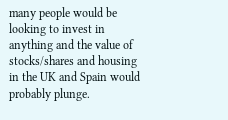many people would be looking to invest in anything and the value of stocks/shares and housing in the UK and Spain would probably plunge.